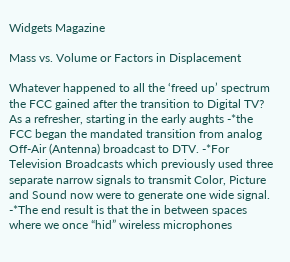Widgets Magazine

Mass vs. Volume or Factors in Displacement

Whatever happened to all the ‘freed up’ spectrum the FCC gained after the transition to Digital TV?
As a refresher, starting in the early aughts -*the FCC began the mandated transition from analog Off-Air (Antenna) broadcast to DTV. -*For Television Broadcasts which previously used three separate narrow signals to transmit Color, Picture and Sound now were to generate one wide signal. -*The end result is that the in between spaces where we once “hid” wireless microphones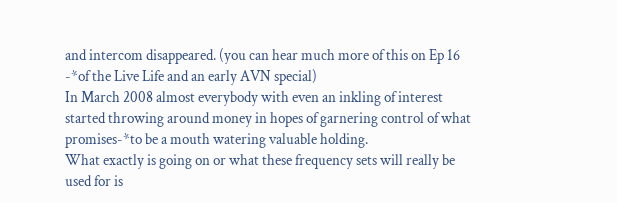and intercom disappeared. (you can hear much more of this on Ep 16 -*of the Live Life and an early AVN special)
In March 2008 almost everybody with even an inkling of interest started throwing around money in hopes of garnering control of what promises-*to be a mouth watering valuable holding.
What exactly is going on or what these frequency sets will really be used for is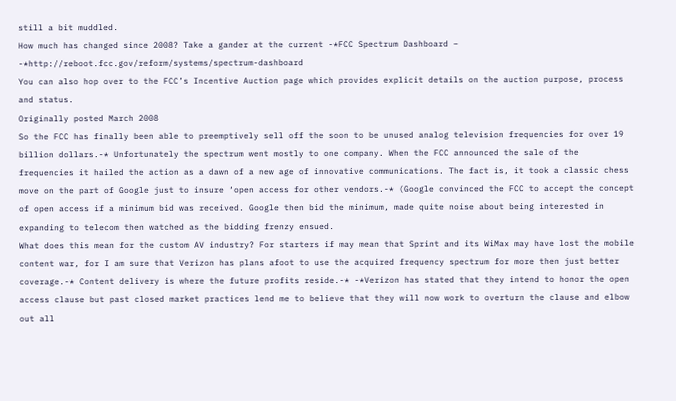still a bit muddled.
How much has changed since 2008? Take a gander at the current -*FCC Spectrum Dashboard – -*http://reboot.fcc.gov/reform/systems/spectrum-dashboard
You can also hop over to the FCC’s Incentive Auction page which provides explicit details on the auction purpose, process and status.
Originally posted March 2008
So the FCC has finally been able to preemptively sell off the soon to be unused analog television frequencies for over 19 billion dollars.-* Unfortunately the spectrum went mostly to one company. When the FCC announced the sale of the frequencies it hailed the action as a dawn of a new age of innovative communications. The fact is, it took a classic chess move on the part of Google just to insure ‘open access for other vendors.-* (Google convinced the FCC to accept the concept of open access if a minimum bid was received. Google then bid the minimum, made quite noise about being interested in expanding to telecom then watched as the bidding frenzy ensued.
What does this mean for the custom AV industry? For starters if may mean that Sprint and its WiMax may have lost the mobile content war, for I am sure that Verizon has plans afoot to use the acquired frequency spectrum for more then just better coverage.-* Content delivery is where the future profits reside.-* -*Verizon has stated that they intend to honor the open access clause but past closed market practices lend me to believe that they will now work to overturn the clause and elbow out all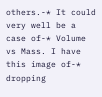others.-* It could very well be a case of-* Volume vs Mass. I have this image of-* dropping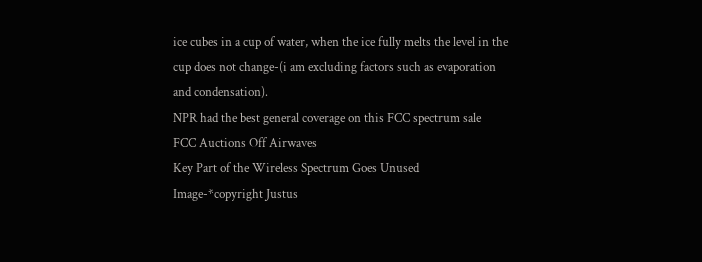ice cubes in a cup of water, when the ice fully melts the level in the cup does not change-(i am excluding factors such as evaporation and condensation).
NPR had the best general coverage on this FCC spectrum sale
FCC Auctions Off Airwaves
Key Part of the Wireless Spectrum Goes Unused
Image-*copyright Justus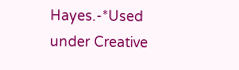Hayes.-*Used under Creative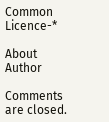Common Licence-*

About Author

Comments are closed.